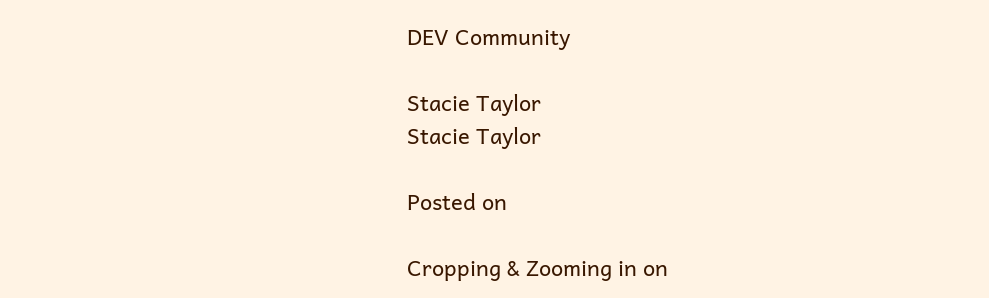DEV Community

Stacie Taylor
Stacie Taylor

Posted on

Cropping & Zooming in on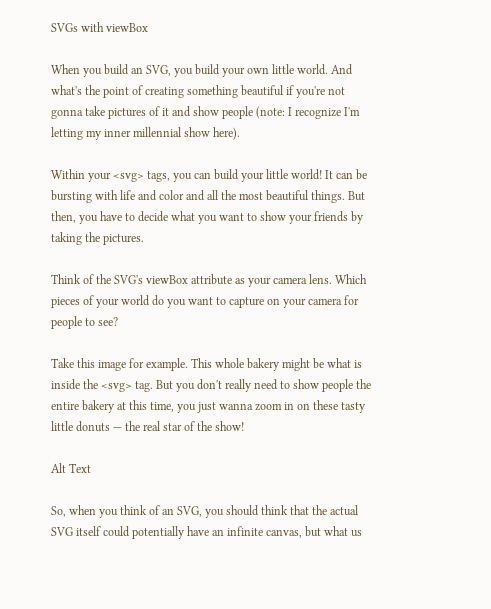SVGs with viewBox

When you build an SVG, you build your own little world. And what's the point of creating something beautiful if you're not gonna take pictures of it and show people (note: I recognize I'm letting my inner millennial show here).

Within your <svg> tags, you can build your little world! It can be bursting with life and color and all the most beautiful things. But then, you have to decide what you want to show your friends by taking the pictures.

Think of the SVG's viewBox attribute as your camera lens. Which pieces of your world do you want to capture on your camera for people to see?

Take this image for example. This whole bakery might be what is inside the <svg> tag. But you don't really need to show people the entire bakery at this time, you just wanna zoom in on these tasty little donuts — the real star of the show!

Alt Text

So, when you think of an SVG, you should think that the actual SVG itself could potentially have an infinite canvas, but what us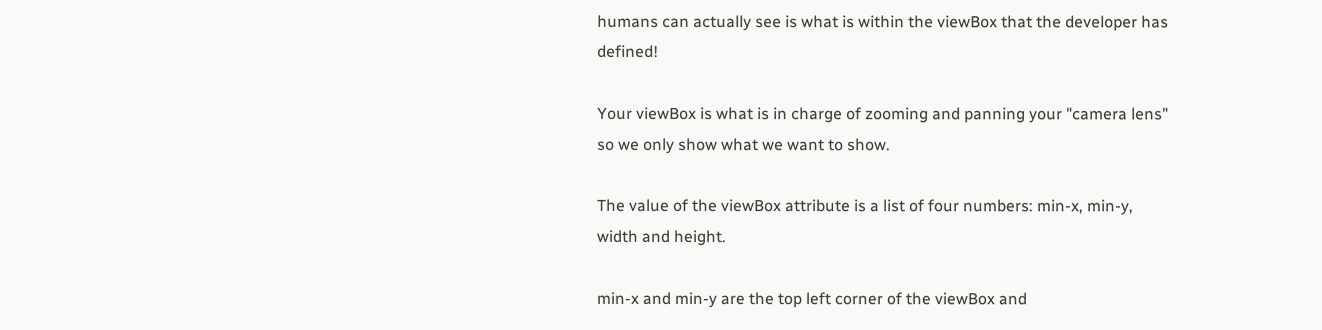humans can actually see is what is within the viewBox that the developer has defined!

Your viewBox is what is in charge of zooming and panning your "camera lens" so we only show what we want to show.

The value of the viewBox attribute is a list of four numbers: min-x, min-y, width and height.

min-x and min-y are the top left corner of the viewBox and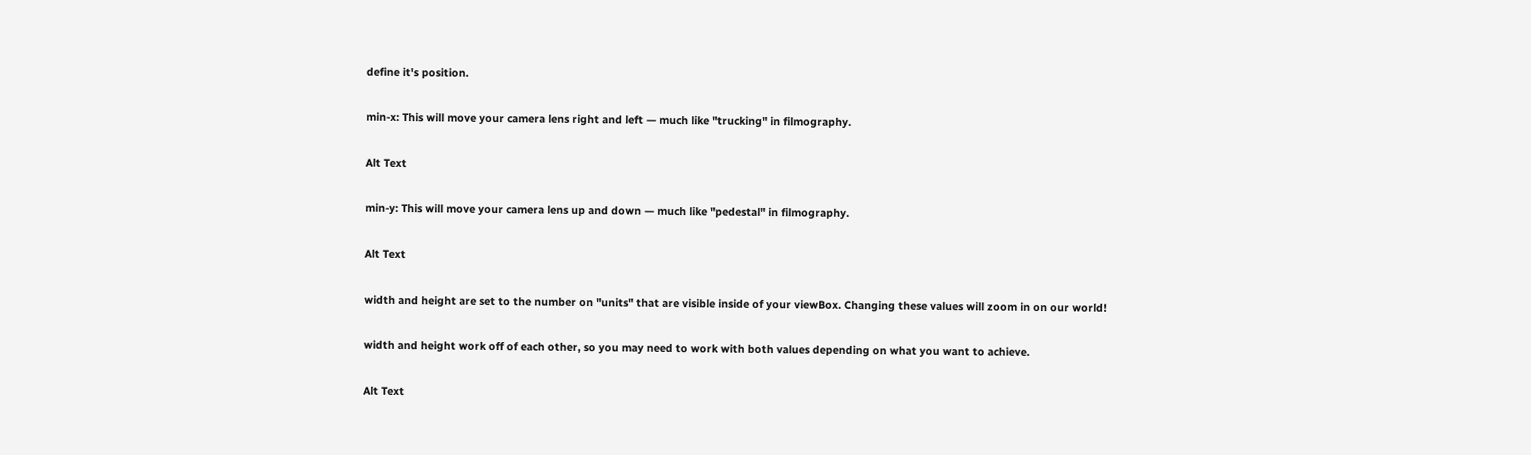define it's position.

min-x: This will move your camera lens right and left — much like "trucking" in filmography.

Alt Text

min-y: This will move your camera lens up and down — much like "pedestal" in filmography.

Alt Text

width and height are set to the number on "units" that are visible inside of your viewBox. Changing these values will zoom in on our world!

width and height work off of each other, so you may need to work with both values depending on what you want to achieve.

Alt Text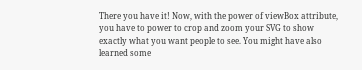There you have it! Now, with the power of viewBox attribute, you have to power to crop and zoom your SVG to show exactly what you want people to see. You might have also learned some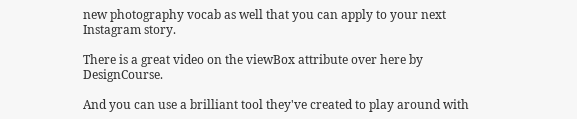new photography vocab as well that you can apply to your next Instagram story.

There is a great video on the viewBox attribute over here by DesignCourse.

And you can use a brilliant tool they've created to play around with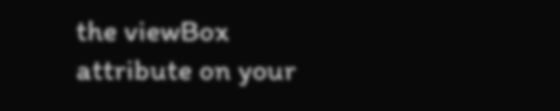the viewBox attribute on your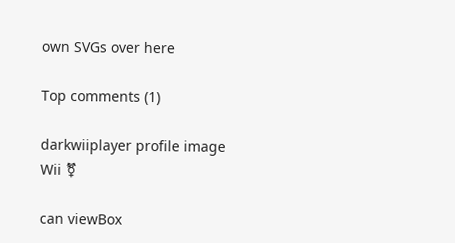own SVGs over here

Top comments (1)

darkwiiplayer profile image
Wii ⚧

can viewBox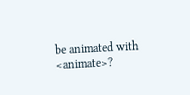be animated with <animate>?